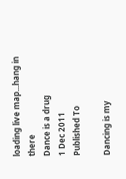loading live map...hang in there
Dance is a drug
1 Dec 2011
Published To

Dancing is my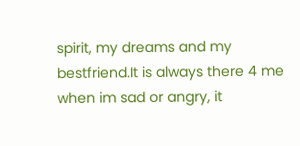spirit, my dreams and my bestfriend.It is always there 4 me when im sad or angry, it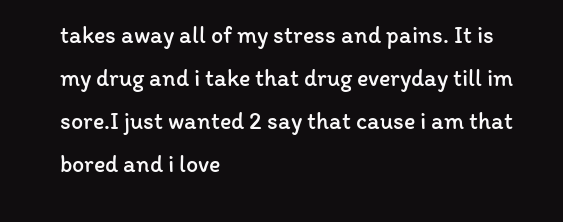takes away all of my stress and pains. It is my drug and i take that drug everyday till im sore.I just wanted 2 say that cause i am that bored and i love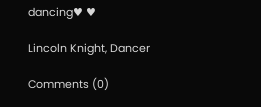dancing♥ ♥

Lincoln Knight, Dancer

Comments (0)